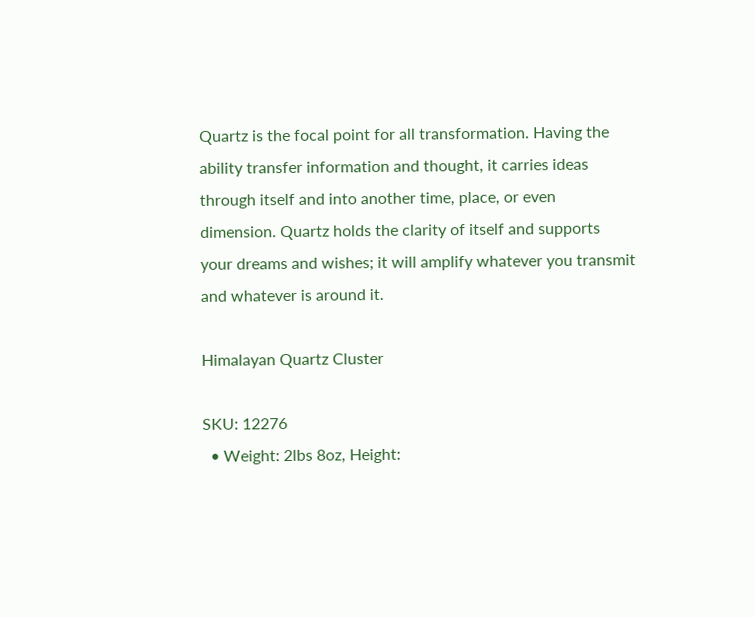Quartz is the focal point for all transformation. Having the ability transfer information and thought, it carries ideas through itself and into another time, place, or even dimension. Quartz holds the clarity of itself and supports your dreams and wishes; it will amplify whatever you transmit and whatever is around it.

Himalayan Quartz Cluster

SKU: 12276
  • Weight: 2lbs 8oz, Height: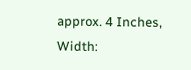approx. 4 Inches, Width: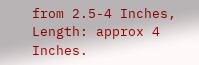from 2.5-4 Inches, Length: approx 4 Inches.